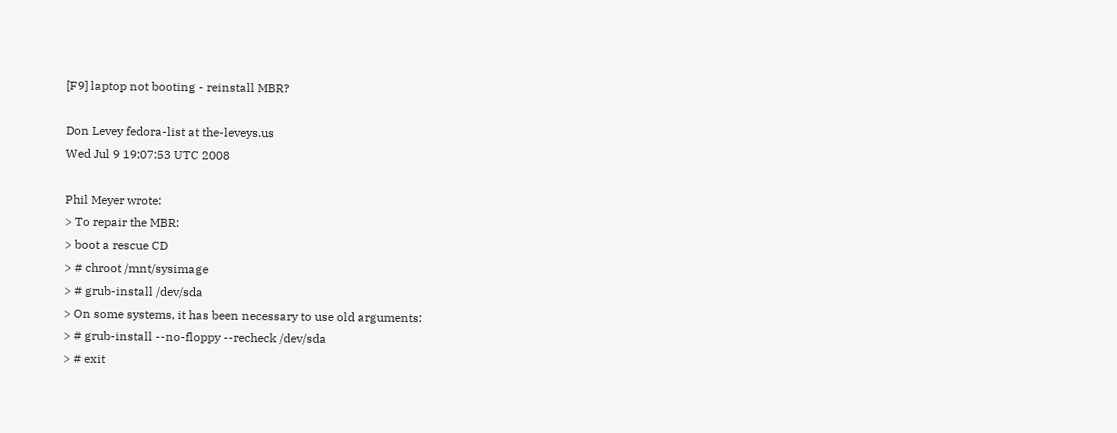[F9] laptop not booting - reinstall MBR?

Don Levey fedora-list at the-leveys.us
Wed Jul 9 19:07:53 UTC 2008

Phil Meyer wrote:
> To repair the MBR:
> boot a rescue CD
> # chroot /mnt/sysimage
> # grub-install /dev/sda
> On some systems, it has been necessary to use old arguments:
> # grub-install --no-floppy --recheck /dev/sda
> # exit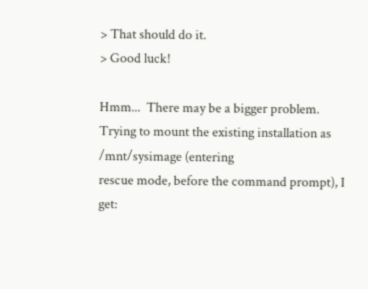> That should do it.
> Good luck!

Hmm...  There may be a bigger problem.
Trying to mount the existing installation as /mnt/sysimage (entering
rescue mode, before the command prompt), I get: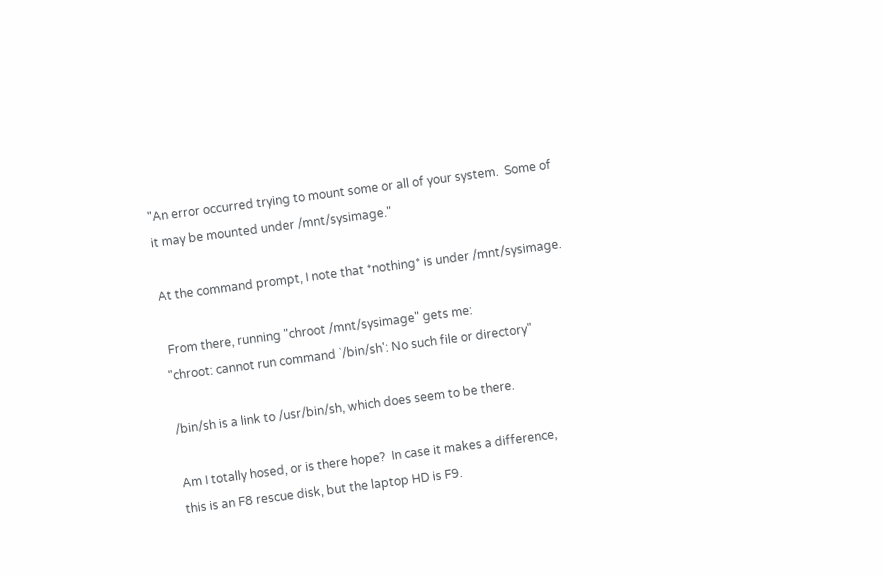"An error occurred trying to mount some or all of your system.  Some of
it may be mounted under /mnt/sysimage."

At the command prompt, I note that *nothing* is under /mnt/sysimage.

 From there, running "chroot /mnt/sysimage" gets me:
"chroot: cannot run command `/bin/sh': No such file or directory"

/bin/sh is a link to /usr/bin/sh, which does seem to be there.

Am I totally hosed, or is there hope?  In case it makes a difference,
this is an F8 rescue disk, but the laptop HD is F9.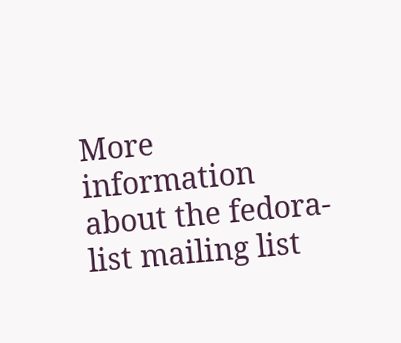More information about the fedora-list mailing list